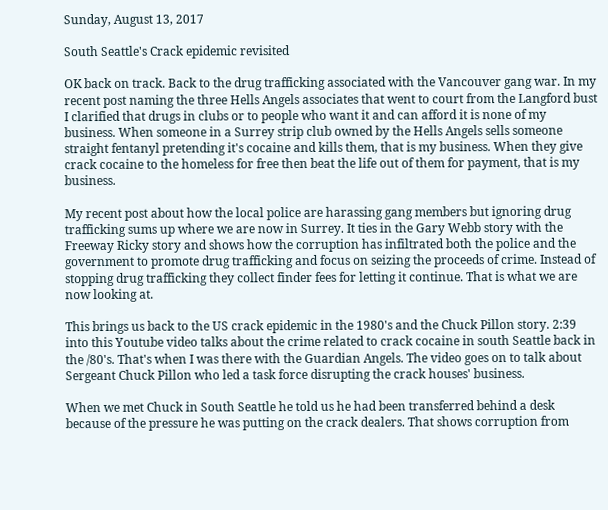Sunday, August 13, 2017

South Seattle's Crack epidemic revisited

OK back on track. Back to the drug trafficking associated with the Vancouver gang war. In my recent post naming the three Hells Angels associates that went to court from the Langford bust I clarified that drugs in clubs or to people who want it and can afford it is none of my business. When someone in a Surrey strip club owned by the Hells Angels sells someone straight fentanyl pretending it's cocaine and kills them, that is my business. When they give crack cocaine to the homeless for free then beat the life out of them for payment, that is my business.

My recent post about how the local police are harassing gang members but ignoring drug trafficking sums up where we are now in Surrey. It ties in the Gary Webb story with the Freeway Ricky story and shows how the corruption has infiltrated both the police and the government to promote drug trafficking and focus on seizing the proceeds of crime. Instead of stopping drug trafficking they collect finder fees for letting it continue. That is what we are now looking at.

This brings us back to the US crack epidemic in the 1980's and the Chuck Pillon story. 2:39 into this Youtube video talks about the crime related to crack cocaine in south Seattle back in the /80's. That's when I was there with the Guardian Angels. The video goes on to talk about Sergeant Chuck Pillon who led a task force disrupting the crack houses' business.

When we met Chuck in South Seattle he told us he had been transferred behind a desk because of the pressure he was putting on the crack dealers. That shows corruption from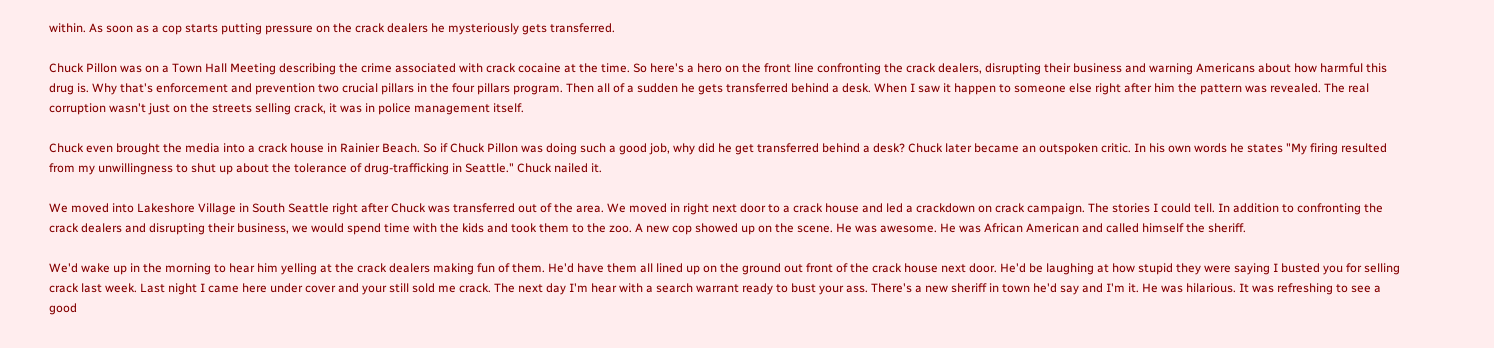within. As soon as a cop starts putting pressure on the crack dealers he mysteriously gets transferred.

Chuck Pillon was on a Town Hall Meeting describing the crime associated with crack cocaine at the time. So here's a hero on the front line confronting the crack dealers, disrupting their business and warning Americans about how harmful this drug is. Why that's enforcement and prevention two crucial pillars in the four pillars program. Then all of a sudden he gets transferred behind a desk. When I saw it happen to someone else right after him the pattern was revealed. The real corruption wasn't just on the streets selling crack, it was in police management itself.

Chuck even brought the media into a crack house in Rainier Beach. So if Chuck Pillon was doing such a good job, why did he get transferred behind a desk? Chuck later became an outspoken critic. In his own words he states "My firing resulted from my unwillingness to shut up about the tolerance of drug-trafficking in Seattle." Chuck nailed it.

We moved into Lakeshore Village in South Seattle right after Chuck was transferred out of the area. We moved in right next door to a crack house and led a crackdown on crack campaign. The stories I could tell. In addition to confronting the crack dealers and disrupting their business, we would spend time with the kids and took them to the zoo. A new cop showed up on the scene. He was awesome. He was African American and called himself the sheriff.

We'd wake up in the morning to hear him yelling at the crack dealers making fun of them. He'd have them all lined up on the ground out front of the crack house next door. He'd be laughing at how stupid they were saying I busted you for selling crack last week. Last night I came here under cover and your still sold me crack. The next day I'm hear with a search warrant ready to bust your ass. There's a new sheriff in town he'd say and I'm it. He was hilarious. It was refreshing to see a good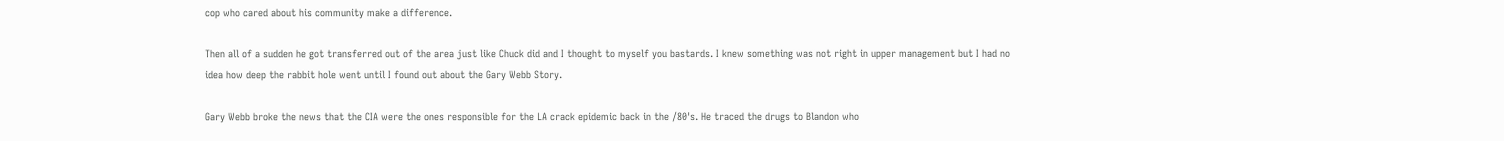cop who cared about his community make a difference.

Then all of a sudden he got transferred out of the area just like Chuck did and I thought to myself you bastards. I knew something was not right in upper management but I had no idea how deep the rabbit hole went until I found out about the Gary Webb Story.

Gary Webb broke the news that the CIA were the ones responsible for the LA crack epidemic back in the /80's. He traced the drugs to Blandon who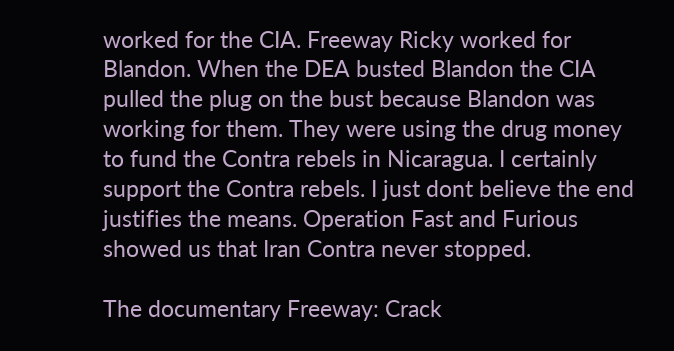worked for the CIA. Freeway Ricky worked for Blandon. When the DEA busted Blandon the CIA pulled the plug on the bust because Blandon was working for them. They were using the drug money to fund the Contra rebels in Nicaragua. I certainly support the Contra rebels. I just dont believe the end justifies the means. Operation Fast and Furious showed us that Iran Contra never stopped.

The documentary Freeway: Crack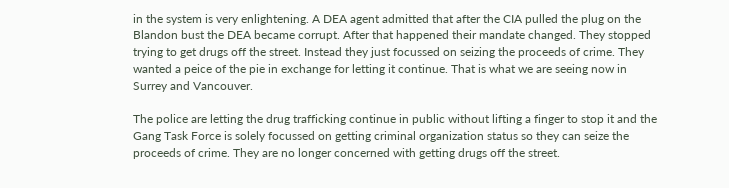in the system is very enlightening. A DEA agent admitted that after the CIA pulled the plug on the Blandon bust the DEA became corrupt. After that happened their mandate changed. They stopped trying to get drugs off the street. Instead they just focussed on seizing the proceeds of crime. They wanted a peice of the pie in exchange for letting it continue. That is what we are seeing now in Surrey and Vancouver.

The police are letting the drug trafficking continue in public without lifting a finger to stop it and the Gang Task Force is solely focussed on getting criminal organization status so they can seize the proceeds of crime. They are no longer concerned with getting drugs off the street.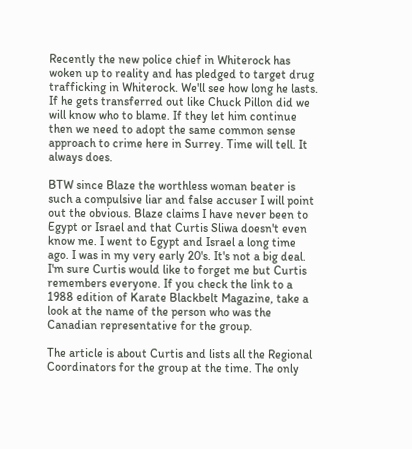Recently the new police chief in Whiterock has woken up to reality and has pledged to target drug trafficking in Whiterock. We'll see how long he lasts. If he gets transferred out like Chuck Pillon did we will know who to blame. If they let him continue then we need to adopt the same common sense approach to crime here in Surrey. Time will tell. It always does.

BTW since Blaze the worthless woman beater is such a compulsive liar and false accuser I will point out the obvious. Blaze claims I have never been to Egypt or Israel and that Curtis Sliwa doesn't even know me. I went to Egypt and Israel a long time ago. I was in my very early 20's. It's not a big deal. I'm sure Curtis would like to forget me but Curtis remembers everyone. If you check the link to a 1988 edition of Karate Blackbelt Magazine, take a look at the name of the person who was the Canadian representative for the group.

The article is about Curtis and lists all the Regional Coordinators for the group at the time. The only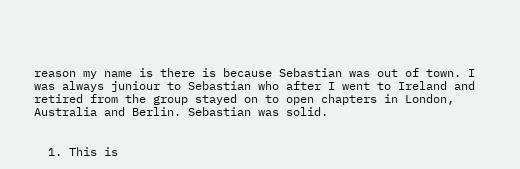reason my name is there is because Sebastian was out of town. I was always juniour to Sebastian who after I went to Ireland and retired from the group stayed on to open chapters in London, Australia and Berlin. Sebastian was solid.


  1. This is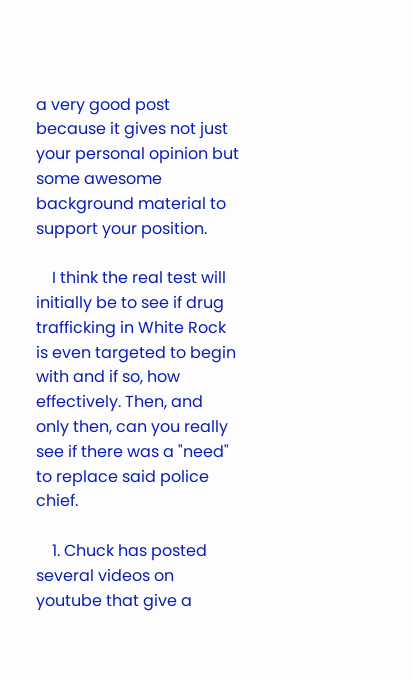a very good post because it gives not just your personal opinion but some awesome background material to support your position.

    I think the real test will initially be to see if drug trafficking in White Rock is even targeted to begin with and if so, how effectively. Then, and only then, can you really see if there was a "need" to replace said police chief.

    1. Chuck has posted several videos on youtube that give a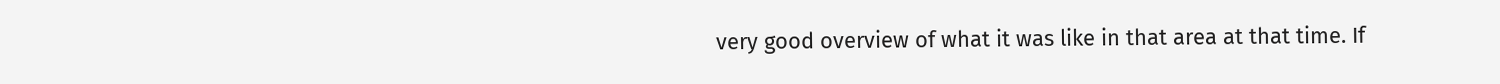very good overview of what it was like in that area at that time. If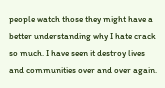people watch those they might have a better understanding why I hate crack so much. I have seen it destroy lives and communities over and over again.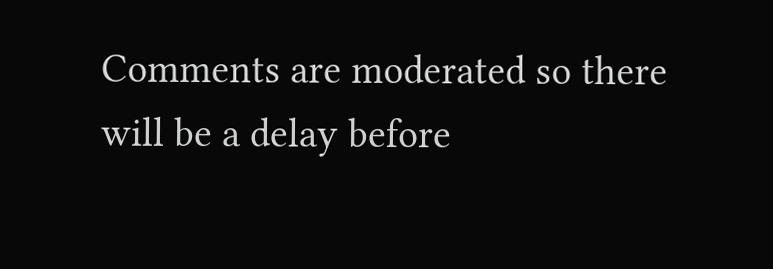Comments are moderated so there will be a delay before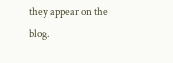they appear on the blog.